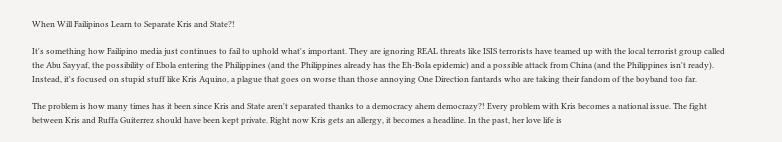When Will Failipinos Learn to Separate Kris and State?!

It's something how Failipino media just continues to fail to uphold what's important. They are ignoring REAL threats like ISIS terrorists have teamed up with the local terrorist group called the Abu Sayyaf, the possibility of Ebola entering the Philippines (and the Philippines already has the Eh-Bola epidemic) and a possible attack from China (and the Philippines isn't ready). Instead, it's focused on stupid stuff like Kris Aquino, a plague that goes on worse than those annoying One Direction fantards who are taking their fandom of the boyband too far.

The problem is how many times has it been since Kris and State aren't separated thanks to a democracy ahem democrazy?! Every problem with Kris becomes a national issue. The fight between Kris and Ruffa Guiterrez should have been kept private. Right now Kris gets an allergy, it becomes a headline. In the past, her love life is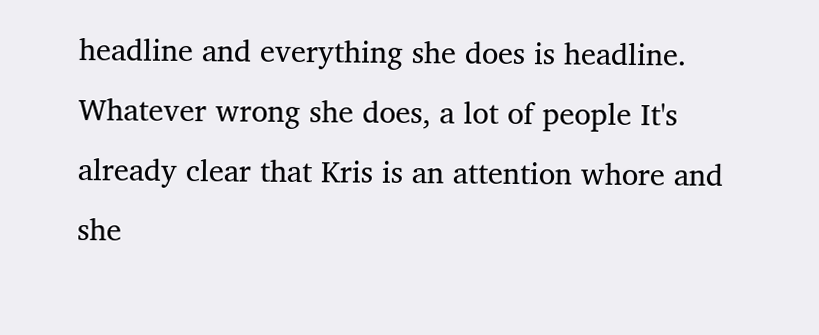headline and everything she does is headline. Whatever wrong she does, a lot of people It's already clear that Kris is an attention whore and she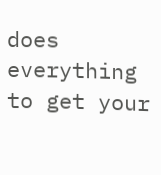does everything to get your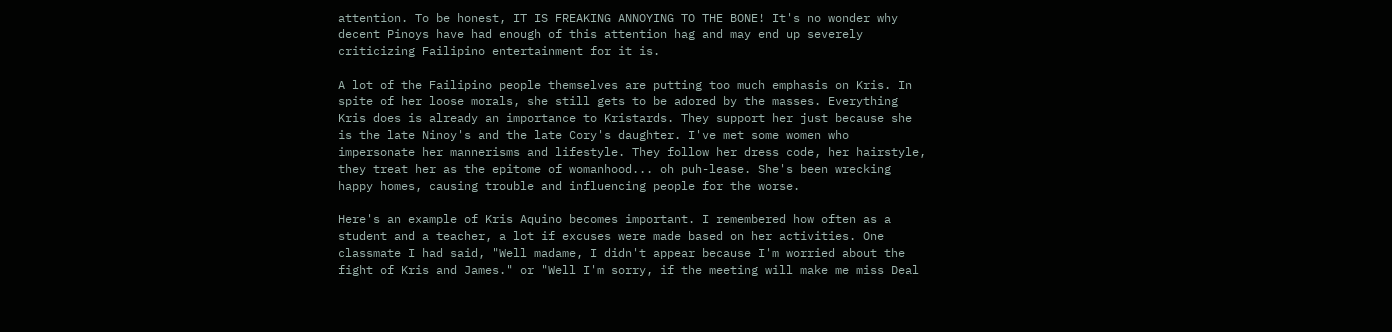attention. To be honest, IT IS FREAKING ANNOYING TO THE BONE! It's no wonder why decent Pinoys have had enough of this attention hag and may end up severely criticizing Failipino entertainment for it is.

A lot of the Failipino people themselves are putting too much emphasis on Kris. In spite of her loose morals, she still gets to be adored by the masses. Everything Kris does is already an importance to Kristards. They support her just because she is the late Ninoy's and the late Cory's daughter. I've met some women who impersonate her mannerisms and lifestyle. They follow her dress code, her hairstyle, they treat her as the epitome of womanhood... oh puh-lease. She's been wrecking happy homes, causing trouble and influencing people for the worse.

Here's an example of Kris Aquino becomes important. I remembered how often as a student and a teacher, a lot if excuses were made based on her activities. One classmate I had said, "Well madame, I didn't appear because I'm worried about the fight of Kris and James." or "Well I'm sorry, if the meeting will make me miss Deal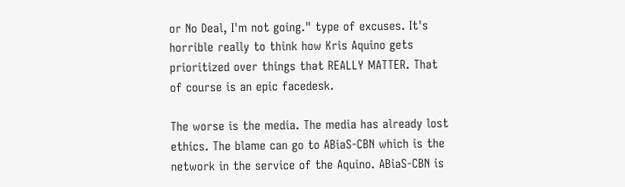or No Deal, I'm not going." type of excuses. It's horrible really to think how Kris Aquino gets prioritized over things that REALLY MATTER. That of course is an epic facedesk.

The worse is the media. The media has already lost ethics. The blame can go to ABiaS-CBN which is the network in the service of the Aquino. ABiaS-CBN is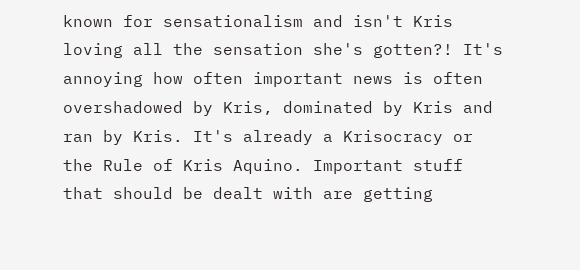known for sensationalism and isn't Kris loving all the sensation she's gotten?! It's annoying how often important news is often overshadowed by Kris, dominated by Kris and ran by Kris. It's already a Krisocracy or the Rule of Kris Aquino. Important stuff that should be dealt with are getting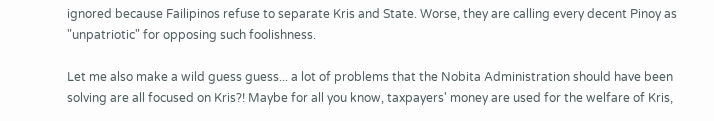ignored because Failipinos refuse to separate Kris and State. Worse, they are calling every decent Pinoy as "unpatriotic" for opposing such foolishness.

Let me also make a wild guess guess... a lot of problems that the Nobita Administration should have been solving are all focused on Kris?! Maybe for all you know, taxpayers' money are used for the welfare of Kris,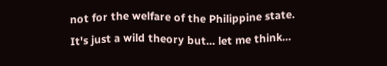not for the welfare of the Philippine state. It's just a wild theory but... let me think...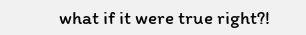what if it were true right?!